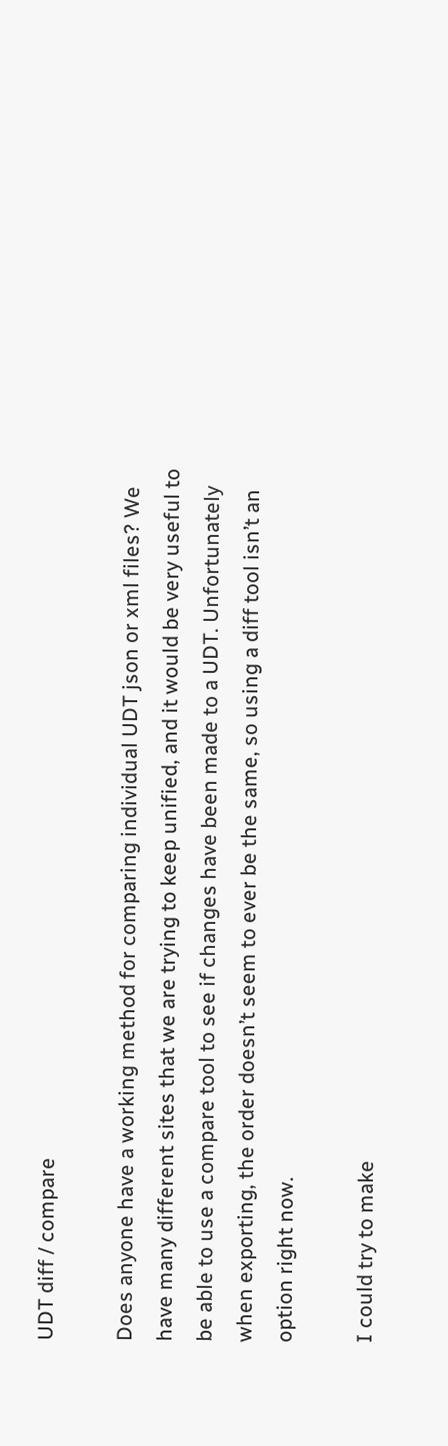UDT diff / compare

Does anyone have a working method for comparing individual UDT json or xml files? We have many different sites that we are trying to keep unified, and it would be very useful to be able to use a compare tool to see if changes have been made to a UDT. Unfortunately when exporting, the order doesn’t seem to ever be the same, so using a diff tool isn’t an option right now.

I could try to make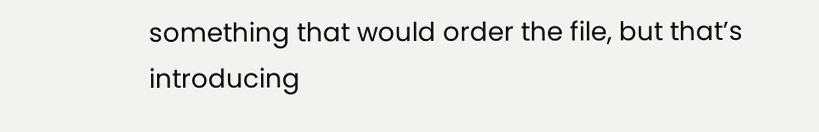something that would order the file, but that’s introducing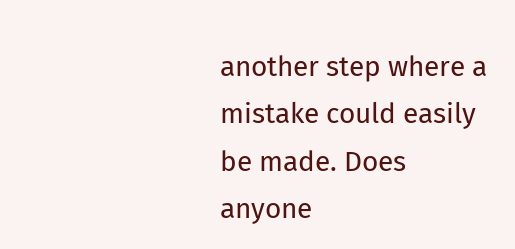another step where a mistake could easily be made. Does anyone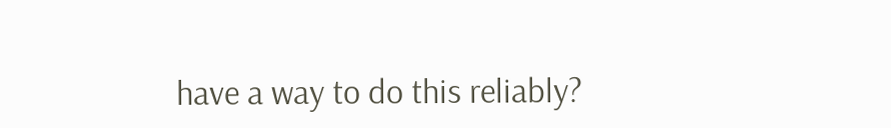have a way to do this reliably?